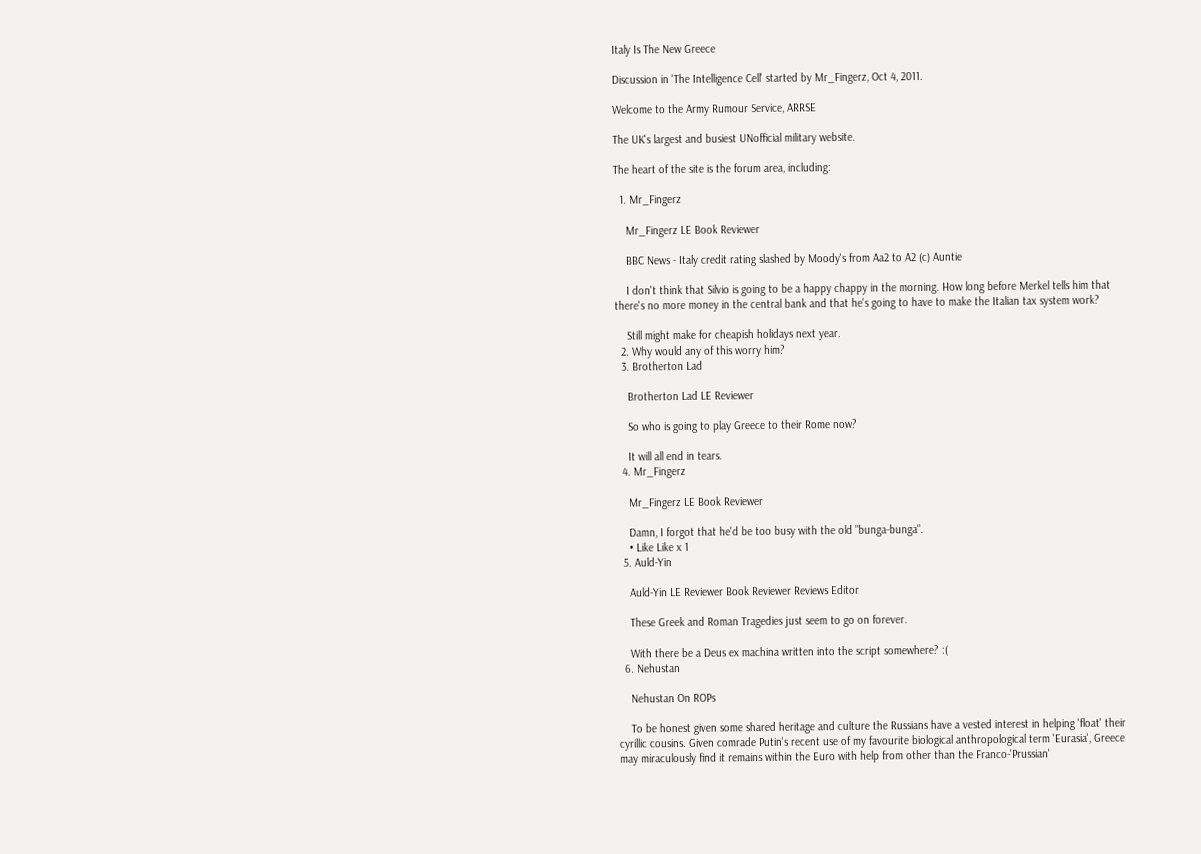Italy Is The New Greece

Discussion in 'The Intelligence Cell' started by Mr_Fingerz, Oct 4, 2011.

Welcome to the Army Rumour Service, ARRSE

The UK's largest and busiest UNofficial military website.

The heart of the site is the forum area, including:

  1. Mr_Fingerz

    Mr_Fingerz LE Book Reviewer

    BBC News - Italy credit rating slashed by Moody's from Aa2 to A2 (c) Auntie

    I don't think that Silvio is going to be a happy chappy in the morning. How long before Merkel tells him that there's no more money in the central bank and that he's going to have to make the Italian tax system work?

    Still might make for cheapish holidays next year.
  2. Why would any of this worry him?
  3. Brotherton Lad

    Brotherton Lad LE Reviewer

    So who is going to play Greece to their Rome now?

    It will all end in tears.
  4. Mr_Fingerz

    Mr_Fingerz LE Book Reviewer

    Damn, I forgot that he'd be too busy with the old "bunga-bunga".
    • Like Like x 1
  5. Auld-Yin

    Auld-Yin LE Reviewer Book Reviewer Reviews Editor

    These Greek and Roman Tragedies just seem to go on forever.

    With there be a Deus ex machina written into the script somewhere? :(
  6. Nehustan

    Nehustan On ROPs

    To be honest given some shared heritage and culture the Russians have a vested interest in helping 'float' their cyrillic cousins. Given comrade Putin's recent use of my favourite biological anthropological term 'Eurasia', Greece may miraculously find it remains within the Euro with help from other than the Franco-'Prussian'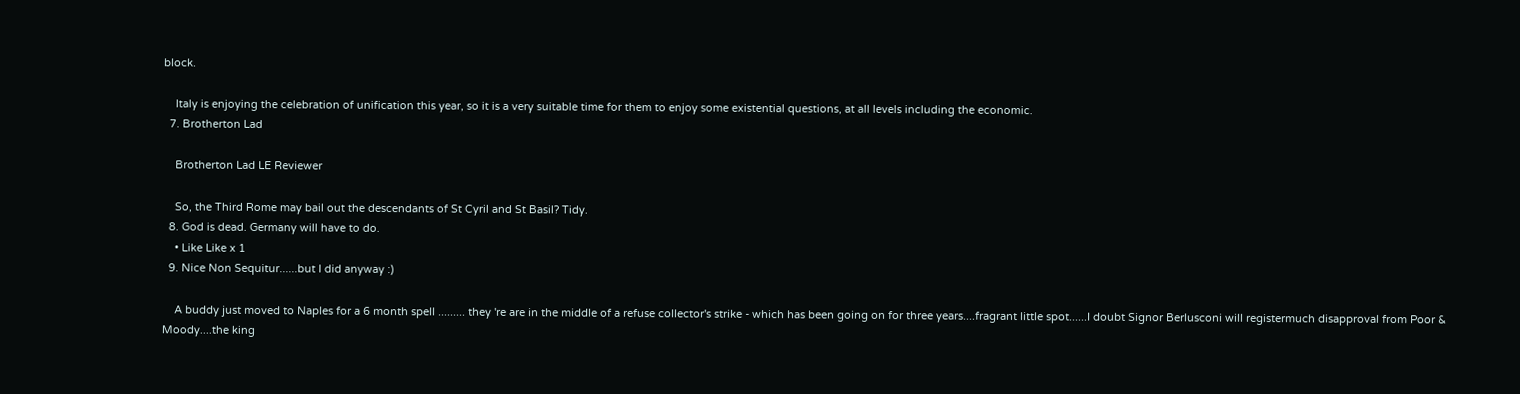block.

    Italy is enjoying the celebration of unification this year, so it is a very suitable time for them to enjoy some existential questions, at all levels including the economic.
  7. Brotherton Lad

    Brotherton Lad LE Reviewer

    So, the Third Rome may bail out the descendants of St Cyril and St Basil? Tidy.
  8. God is dead. Germany will have to do.
    • Like Like x 1
  9. Nice Non Sequitur......but I did anyway :)

    A buddy just moved to Naples for a 6 month spell ......... they 're are in the middle of a refuse collector's strike - which has been going on for three years....fragrant little spot......I doubt Signor Berlusconi will registermuch disapproval from Poor & Moody....the king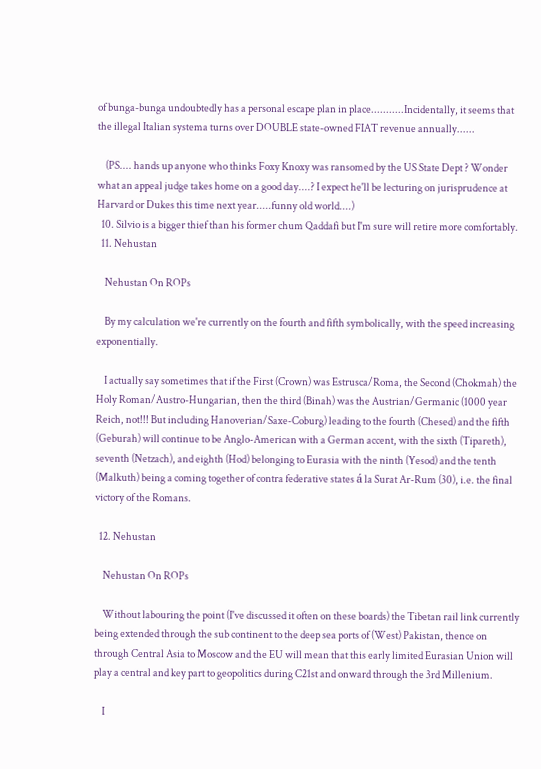of bunga-bunga undoubtedly has a personal escape plan in place...........Incidentally, it seems that the illegal Italian systema turns over DOUBLE state-owned FIAT revenue annually......

    (PS.... hands up anyone who thinks Foxy Knoxy was ransomed by the US State Dept ? Wonder what an appeal judge takes home on a good day....? I expect he'll be lecturing on jurisprudence at Harvard or Dukes this time next year.....funny old world....)
  10. Silvio is a bigger thief than his former chum Qaddafi but I'm sure will retire more comfortably.
  11. Nehustan

    Nehustan On ROPs

    By my calculation we're currently on the fourth and fifth symbolically, with the speed increasing exponentially.

    I actually say sometimes that if the First (Crown) was Estrusca/Roma, the Second (Chokmah) the Holy Roman/Austro-Hungarian, then the third (Binah) was the Austrian/Germanic (1000 year Reich, not!!! But including Hanoverian/Saxe-Coburg) leading to the fourth (Chesed) and the fifth (Geburah) will continue to be Anglo-American with a German accent, with the sixth (Tipareth), seventh (Netzach), and eighth (Hod) belonging to Eurasia with the ninth (Yesod) and the tenth (Malkuth) being a coming together of contra federative states á la Surat Ar-Rum (30), i.e. the final victory of the Romans.

  12. Nehustan

    Nehustan On ROPs

    Without labouring the point (I've discussed it often on these boards) the Tibetan rail link currently being extended through the sub continent to the deep sea ports of (West) Pakistan, thence on through Central Asia to Moscow and the EU will mean that this early limited Eurasian Union will play a central and key part to geopolitics during C21st and onward through the 3rd Millenium.

    I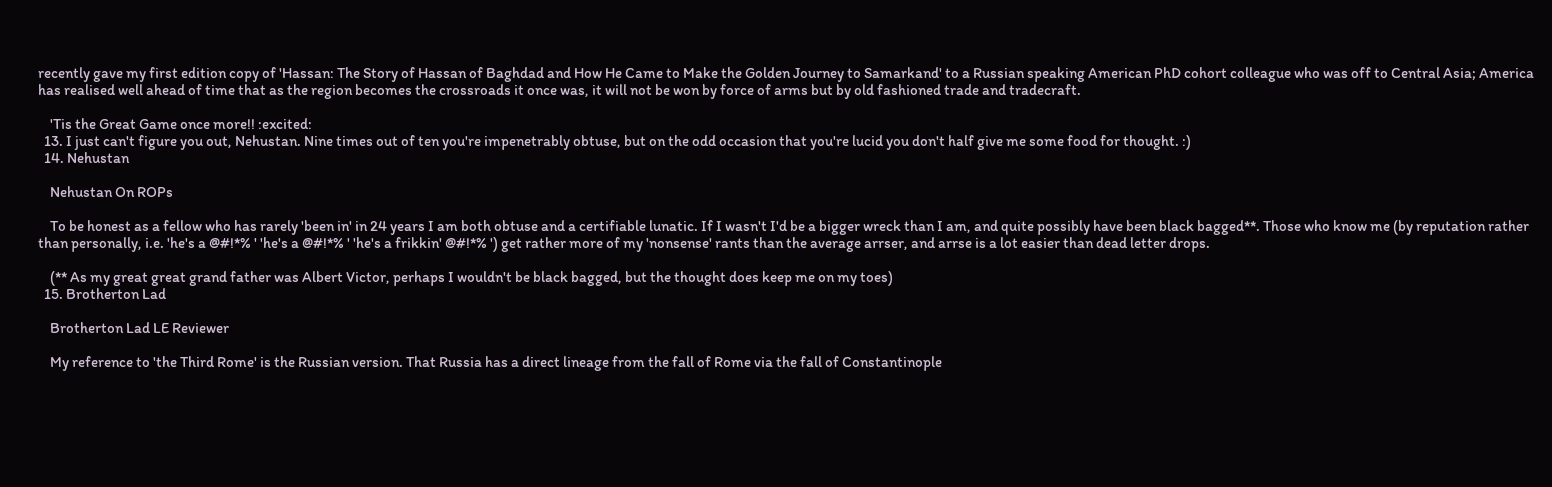recently gave my first edition copy of 'Hassan: The Story of Hassan of Baghdad and How He Came to Make the Golden Journey to Samarkand' to a Russian speaking American PhD cohort colleague who was off to Central Asia; America has realised well ahead of time that as the region becomes the crossroads it once was, it will not be won by force of arms but by old fashioned trade and tradecraft.

    'Tis the Great Game once more!! :excited:
  13. I just can't figure you out, Nehustan. Nine times out of ten you're impenetrably obtuse, but on the odd occasion that you're lucid you don't half give me some food for thought. :)
  14. Nehustan

    Nehustan On ROPs

    To be honest as a fellow who has rarely 'been in' in 24 years I am both obtuse and a certifiable lunatic. If I wasn't I'd be a bigger wreck than I am, and quite possibly have been black bagged**. Those who know me (by reputation rather than personally, i.e. 'he's a @#!*% ' 'he's a @#!*% ' 'he's a frikkin' @#!*% ') get rather more of my 'nonsense' rants than the average arrser, and arrse is a lot easier than dead letter drops.

    (** As my great great grand father was Albert Victor, perhaps I wouldn't be black bagged, but the thought does keep me on my toes)
  15. Brotherton Lad

    Brotherton Lad LE Reviewer

    My reference to 'the Third Rome' is the Russian version. That Russia has a direct lineage from the fall of Rome via the fall of Constantinople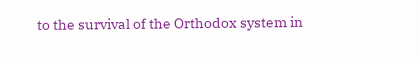to the survival of the Orthodox system in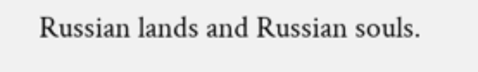Russian lands and Russian souls.